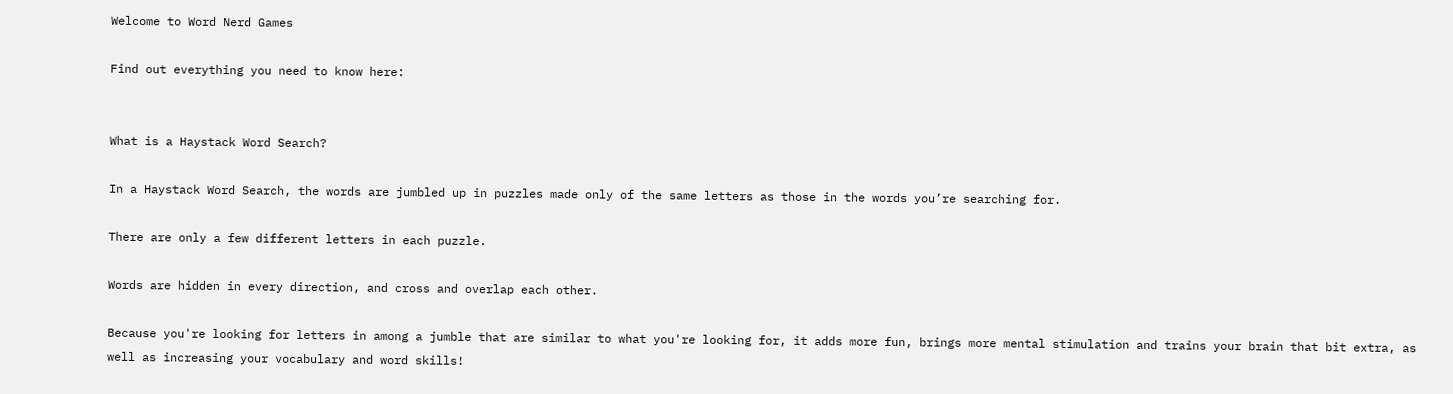Welcome to Word Nerd Games

Find out everything you need to know here:


What is a Haystack Word Search?

In a Haystack Word Search, the words are jumbled up in puzzles made only of the same letters as those in the words you’re searching for.

There are only a few different letters in each puzzle.

Words are hidden in every direction, and cross and overlap each other.

Because you're looking for letters in among a jumble that are similar to what you're looking for, it adds more fun, brings more mental stimulation and trains your brain that bit extra, as well as increasing your vocabulary and word skills!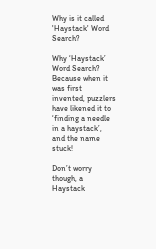Why is it called 'Haystack' Word Search?

Why ‘Haystack’ Word Search? Because when it was first invented, puzzlers have likened it to ‘finding a needle in a haystack’, and the name stuck!

Don’t worry though, a Haystack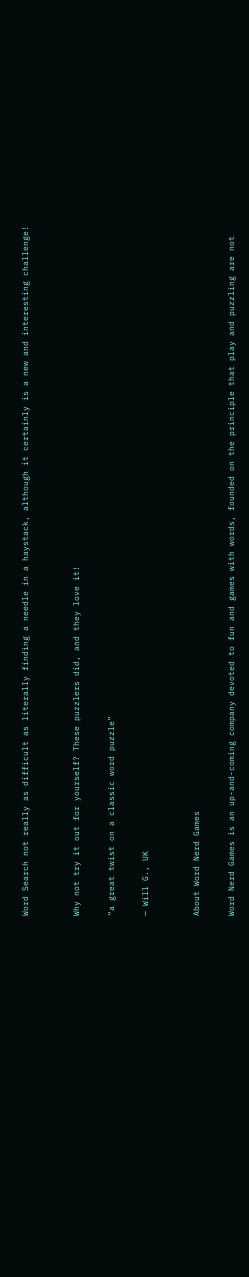Word Search not really as difficult as literally finding a needle in a haystack, although it certainly is a new and interesting challenge!


Why not try it out for yourself? These puzzlers did, and they love it!

“a great twist on a classic word puzzle”

— Will G., UK


About Word Nerd Games

Word Nerd Games is an up-and-coming company devoted to fun and games with words, founded on the principle that play and puzzling are not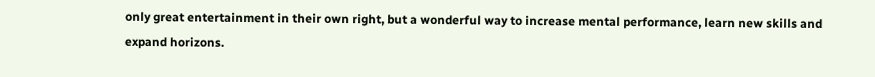only great entertainment in their own right, but a wonderful way to increase mental performance, learn new skills and expand horizons.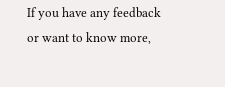If you have any feedback or want to know more,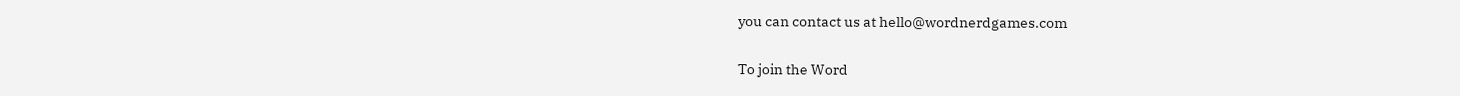you can contact us at hello@wordnerdgames.com

To join the Word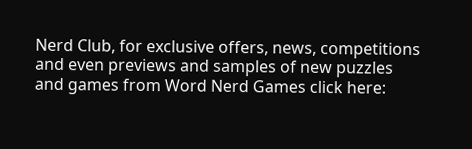Nerd Club, for exclusive offers, news, competitions and even previews and samples of new puzzles and games from Word Nerd Games click here: